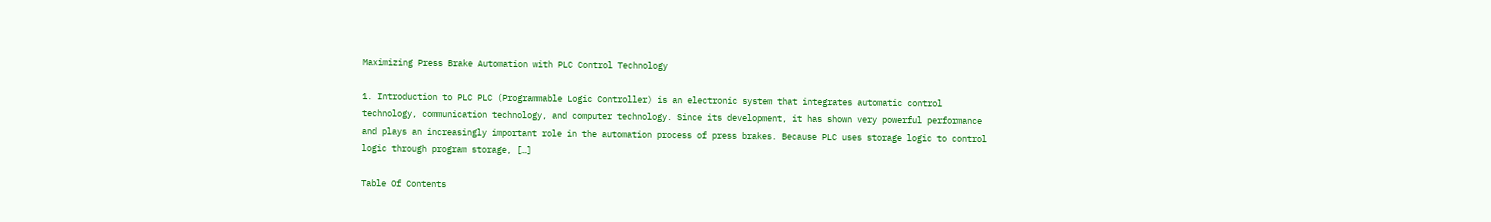Maximizing Press Brake Automation with PLC Control Technology

1. Introduction to PLC PLC (Programmable Logic Controller) is an electronic system that integrates automatic control technology, communication technology, and computer technology. Since its development, it has shown very powerful performance and plays an increasingly important role in the automation process of press brakes. Because PLC uses storage logic to control logic through program storage, […]

Table Of Contents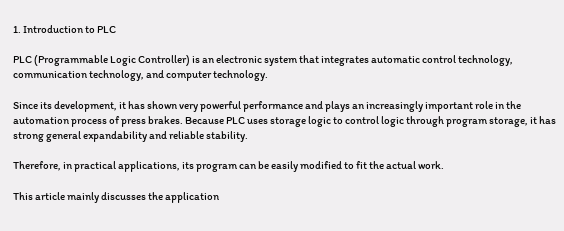1. Introduction to PLC

PLC (Programmable Logic Controller) is an electronic system that integrates automatic control technology, communication technology, and computer technology.

Since its development, it has shown very powerful performance and plays an increasingly important role in the automation process of press brakes. Because PLC uses storage logic to control logic through program storage, it has strong general expandability and reliable stability.

Therefore, in practical applications, its program can be easily modified to fit the actual work.

This article mainly discusses the application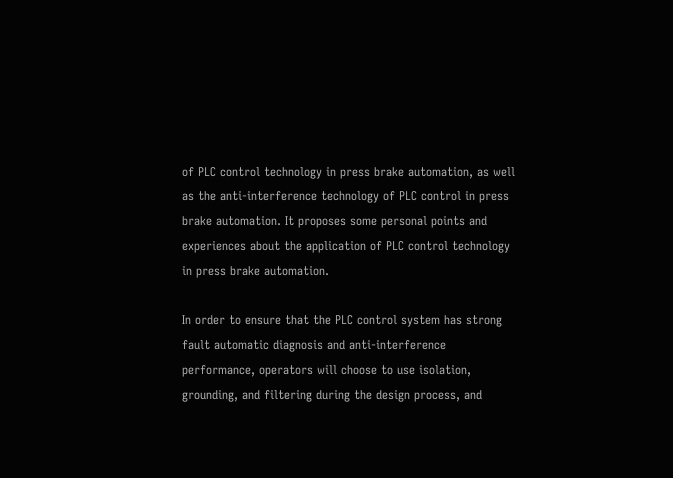of PLC control technology in press brake automation, as well as the anti-interference technology of PLC control in press brake automation. It proposes some personal points and experiences about the application of PLC control technology in press brake automation.

In order to ensure that the PLC control system has strong fault automatic diagnosis and anti-interference performance, operators will choose to use isolation, grounding, and filtering during the design process, and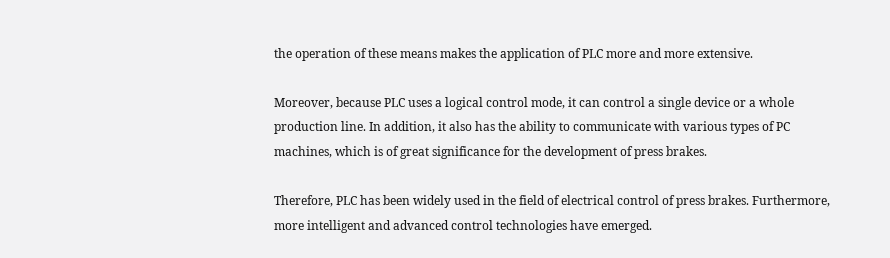the operation of these means makes the application of PLC more and more extensive.

Moreover, because PLC uses a logical control mode, it can control a single device or a whole production line. In addition, it also has the ability to communicate with various types of PC machines, which is of great significance for the development of press brakes.

Therefore, PLC has been widely used in the field of electrical control of press brakes. Furthermore, more intelligent and advanced control technologies have emerged.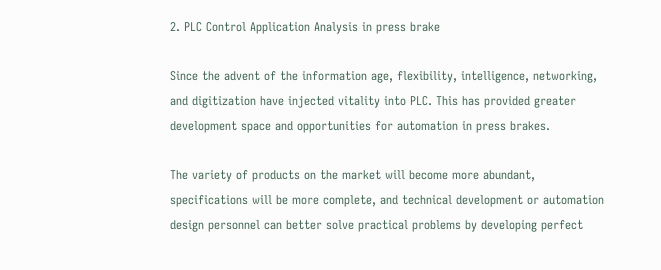2. PLC Control Application Analysis in press brake

Since the advent of the information age, flexibility, intelligence, networking, and digitization have injected vitality into PLC. This has provided greater development space and opportunities for automation in press brakes.

The variety of products on the market will become more abundant, specifications will be more complete, and technical development or automation design personnel can better solve practical problems by developing perfect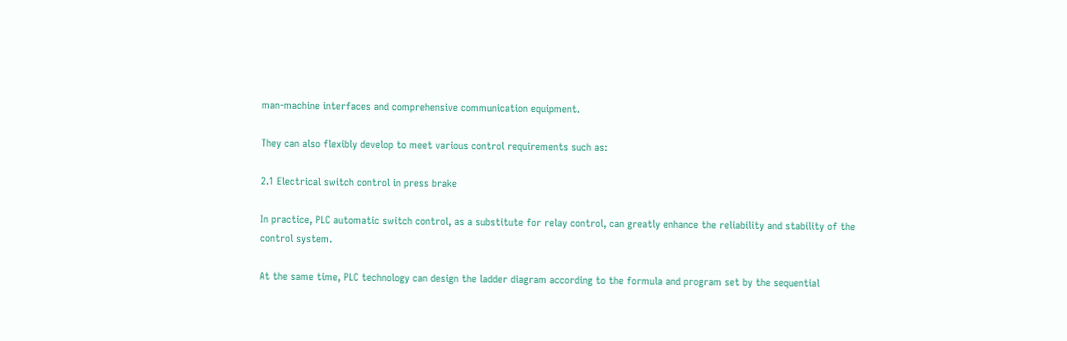man-machine interfaces and comprehensive communication equipment.

They can also flexibly develop to meet various control requirements such as:

2.1 Electrical switch control in press brake

In practice, PLC automatic switch control, as a substitute for relay control, can greatly enhance the reliability and stability of the control system.

At the same time, PLC technology can design the ladder diagram according to the formula and program set by the sequential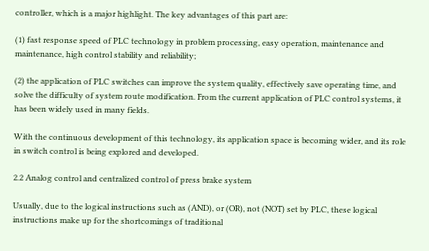controller, which is a major highlight. The key advantages of this part are:

(1) fast response speed of PLC technology in problem processing, easy operation, maintenance and maintenance, high control stability and reliability;

(2) the application of PLC switches can improve the system quality, effectively save operating time, and solve the difficulty of system route modification. From the current application of PLC control systems, it has been widely used in many fields.

With the continuous development of this technology, its application space is becoming wider, and its role in switch control is being explored and developed.

2.2 Analog control and centralized control of press brake system

Usually, due to the logical instructions such as (AND), or (OR), not (NOT) set by PLC, these logical instructions make up for the shortcomings of traditional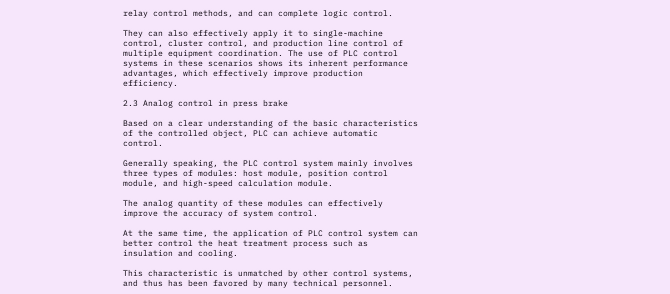relay control methods, and can complete logic control.

They can also effectively apply it to single-machine control, cluster control, and production line control of multiple equipment coordination. The use of PLC control systems in these scenarios shows its inherent performance advantages, which effectively improve production efficiency.

2.3 Analog control in press brake

Based on a clear understanding of the basic characteristics of the controlled object, PLC can achieve automatic control.

Generally speaking, the PLC control system mainly involves three types of modules: host module, position control module, and high-speed calculation module.

The analog quantity of these modules can effectively improve the accuracy of system control.

At the same time, the application of PLC control system can better control the heat treatment process such as insulation and cooling.

This characteristic is unmatched by other control systems, and thus has been favored by many technical personnel.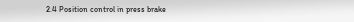2.4 Position control in press brake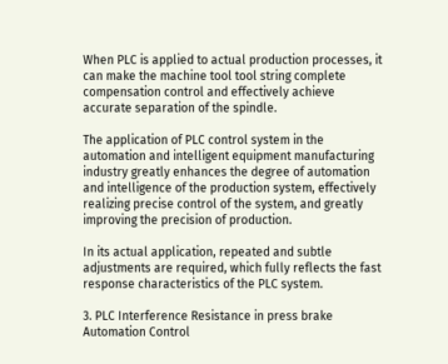When PLC is applied to actual production processes, it can make the machine tool tool string complete compensation control and effectively achieve accurate separation of the spindle.

The application of PLC control system in the automation and intelligent equipment manufacturing industry greatly enhances the degree of automation and intelligence of the production system, effectively realizing precise control of the system, and greatly improving the precision of production.

In its actual application, repeated and subtle adjustments are required, which fully reflects the fast response characteristics of the PLC system.

3. PLC Interference Resistance in press brake Automation Control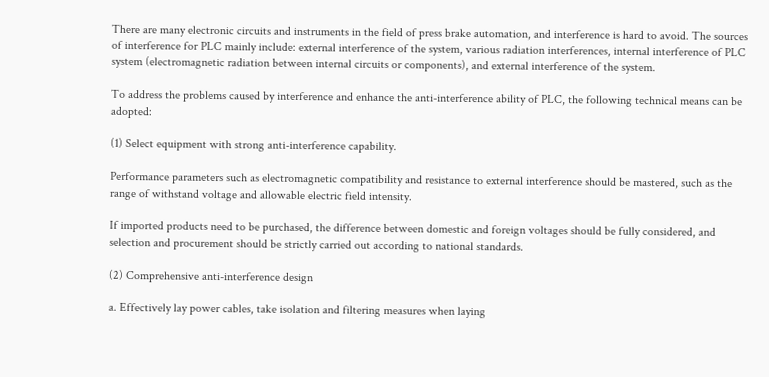There are many electronic circuits and instruments in the field of press brake automation, and interference is hard to avoid. The sources of interference for PLC mainly include: external interference of the system, various radiation interferences, internal interference of PLC system (electromagnetic radiation between internal circuits or components), and external interference of the system.

To address the problems caused by interference and enhance the anti-interference ability of PLC, the following technical means can be adopted:

(1) Select equipment with strong anti-interference capability.

Performance parameters such as electromagnetic compatibility and resistance to external interference should be mastered, such as the range of withstand voltage and allowable electric field intensity.

If imported products need to be purchased, the difference between domestic and foreign voltages should be fully considered, and selection and procurement should be strictly carried out according to national standards.

(2) Comprehensive anti-interference design

a. Effectively lay power cables, take isolation and filtering measures when laying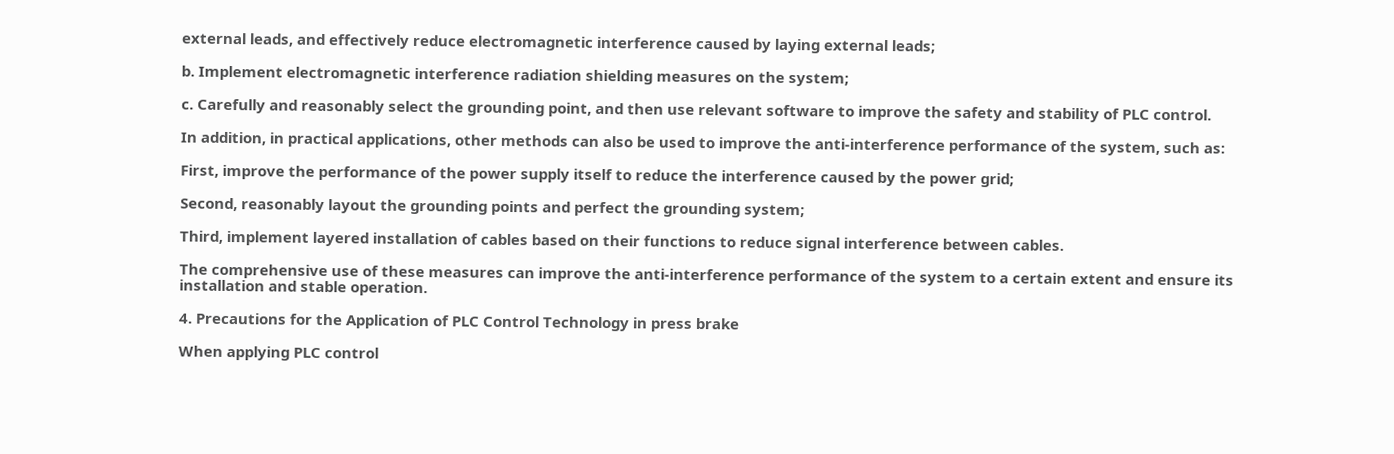external leads, and effectively reduce electromagnetic interference caused by laying external leads;

b. Implement electromagnetic interference radiation shielding measures on the system;

c. Carefully and reasonably select the grounding point, and then use relevant software to improve the safety and stability of PLC control.

In addition, in practical applications, other methods can also be used to improve the anti-interference performance of the system, such as:

First, improve the performance of the power supply itself to reduce the interference caused by the power grid;

Second, reasonably layout the grounding points and perfect the grounding system;

Third, implement layered installation of cables based on their functions to reduce signal interference between cables.

The comprehensive use of these measures can improve the anti-interference performance of the system to a certain extent and ensure its installation and stable operation.

4. Precautions for the Application of PLC Control Technology in press brake

When applying PLC control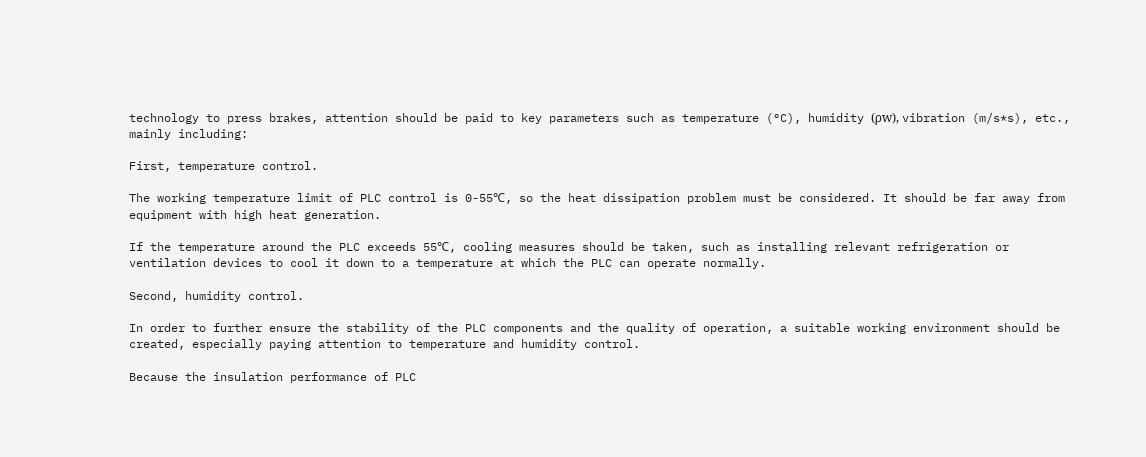technology to press brakes, attention should be paid to key parameters such as temperature (°C), humidity (ρw), vibration (m/s*s), etc., mainly including:

First, temperature control.

The working temperature limit of PLC control is 0-55℃, so the heat dissipation problem must be considered. It should be far away from equipment with high heat generation.

If the temperature around the PLC exceeds 55℃, cooling measures should be taken, such as installing relevant refrigeration or ventilation devices to cool it down to a temperature at which the PLC can operate normally.

Second, humidity control.

In order to further ensure the stability of the PLC components and the quality of operation, a suitable working environment should be created, especially paying attention to temperature and humidity control.

Because the insulation performance of PLC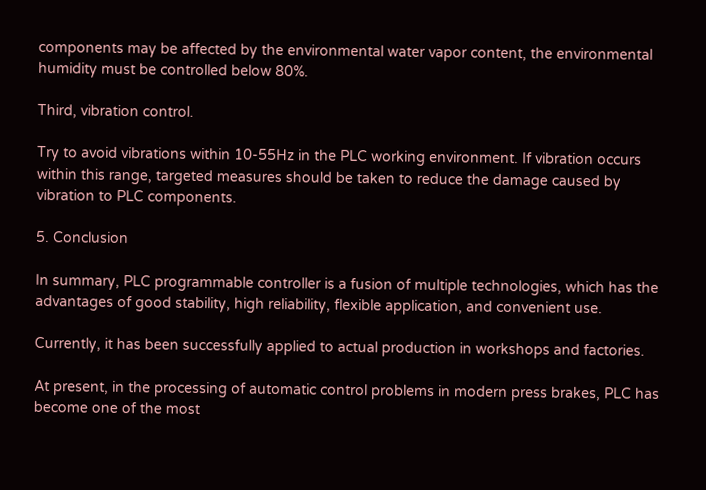components may be affected by the environmental water vapor content, the environmental humidity must be controlled below 80%.

Third, vibration control.

Try to avoid vibrations within 10-55Hz in the PLC working environment. If vibration occurs within this range, targeted measures should be taken to reduce the damage caused by vibration to PLC components.

5. Conclusion

In summary, PLC programmable controller is a fusion of multiple technologies, which has the advantages of good stability, high reliability, flexible application, and convenient use.

Currently, it has been successfully applied to actual production in workshops and factories.

At present, in the processing of automatic control problems in modern press brakes, PLC has become one of the most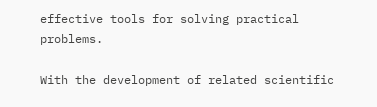effective tools for solving practical problems.

With the development of related scientific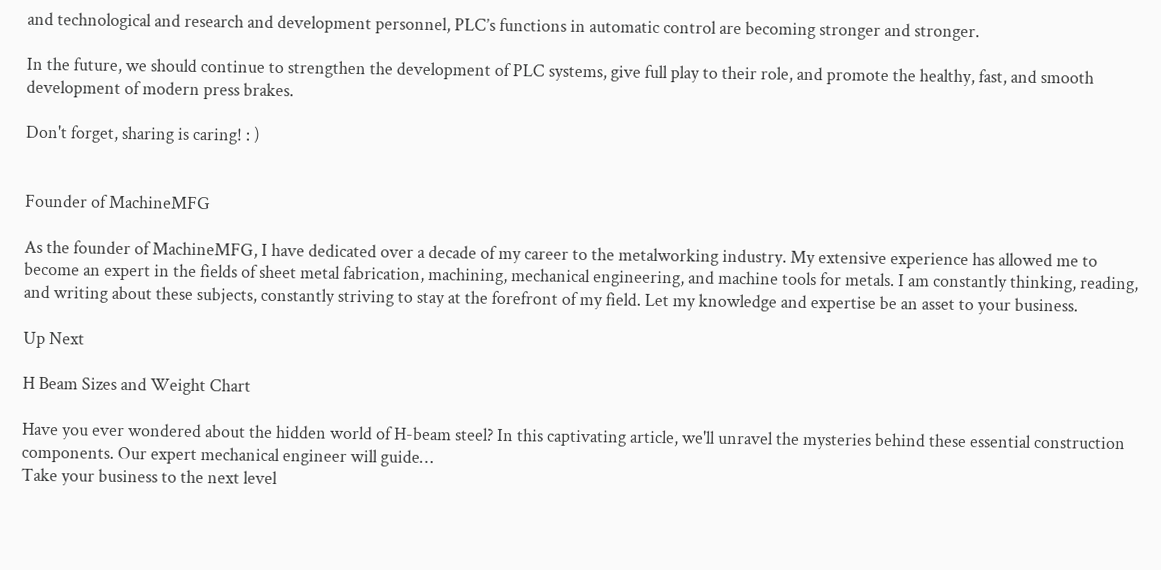and technological and research and development personnel, PLC’s functions in automatic control are becoming stronger and stronger.

In the future, we should continue to strengthen the development of PLC systems, give full play to their role, and promote the healthy, fast, and smooth development of modern press brakes.

Don't forget, sharing is caring! : )


Founder of MachineMFG

As the founder of MachineMFG, I have dedicated over a decade of my career to the metalworking industry. My extensive experience has allowed me to become an expert in the fields of sheet metal fabrication, machining, mechanical engineering, and machine tools for metals. I am constantly thinking, reading, and writing about these subjects, constantly striving to stay at the forefront of my field. Let my knowledge and expertise be an asset to your business.

Up Next

H Beam Sizes and Weight Chart

Have you ever wondered about the hidden world of H-beam steel? In this captivating article, we'll unravel the mysteries behind these essential construction components. Our expert mechanical engineer will guide…
Take your business to the next level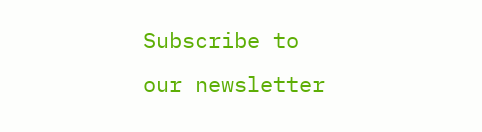Subscribe to our newsletter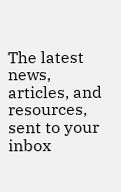The latest news, articles, and resources, sent to your inbox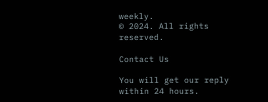weekly.
© 2024. All rights reserved.

Contact Us

You will get our reply within 24 hours.